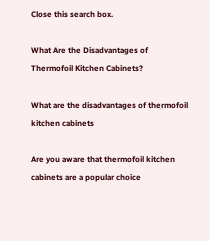Close this search box.

What Are the Disadvantages of Thermofoil Kitchen Cabinets?

What are the disadvantages of thermofoil kitchen cabinets

Are you aware that thermofoil kitchen cabinets are a popular choice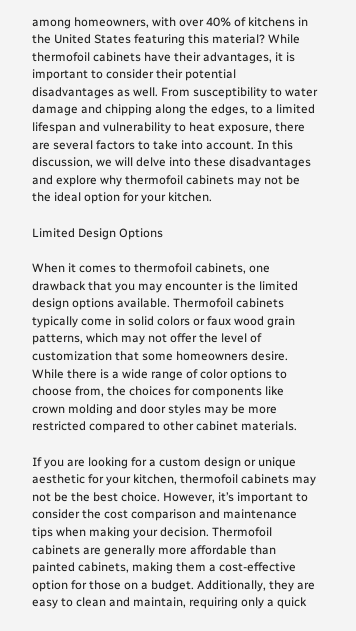among homeowners, with over 40% of kitchens in the United States featuring this material? While thermofoil cabinets have their advantages, it is important to consider their potential disadvantages as well. From susceptibility to water damage and chipping along the edges, to a limited lifespan and vulnerability to heat exposure, there are several factors to take into account. In this discussion, we will delve into these disadvantages and explore why thermofoil cabinets may not be the ideal option for your kitchen.

Limited Design Options

When it comes to thermofoil cabinets, one drawback that you may encounter is the limited design options available. Thermofoil cabinets typically come in solid colors or faux wood grain patterns, which may not offer the level of customization that some homeowners desire. While there is a wide range of color options to choose from, the choices for components like crown molding and door styles may be more restricted compared to other cabinet materials.

If you are looking for a custom design or unique aesthetic for your kitchen, thermofoil cabinets may not be the best choice. However, it’s important to consider the cost comparison and maintenance tips when making your decision. Thermofoil cabinets are generally more affordable than painted cabinets, making them a cost-effective option for those on a budget. Additionally, they are easy to clean and maintain, requiring only a quick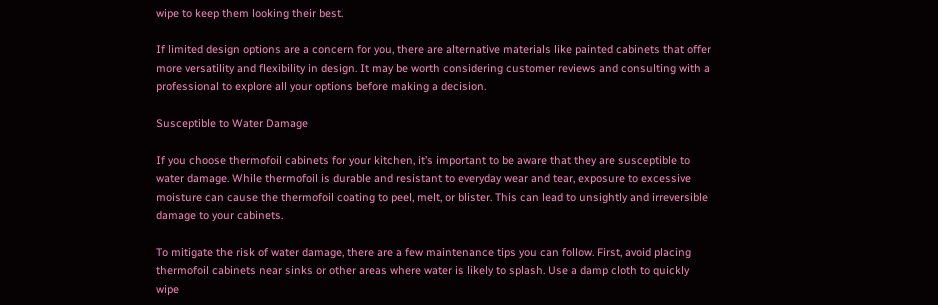wipe to keep them looking their best.

If limited design options are a concern for you, there are alternative materials like painted cabinets that offer more versatility and flexibility in design. It may be worth considering customer reviews and consulting with a professional to explore all your options before making a decision.

Susceptible to Water Damage

If you choose thermofoil cabinets for your kitchen, it’s important to be aware that they are susceptible to water damage. While thermofoil is durable and resistant to everyday wear and tear, exposure to excessive moisture can cause the thermofoil coating to peel, melt, or blister. This can lead to unsightly and irreversible damage to your cabinets.

To mitigate the risk of water damage, there are a few maintenance tips you can follow. First, avoid placing thermofoil cabinets near sinks or other areas where water is likely to splash. Use a damp cloth to quickly wipe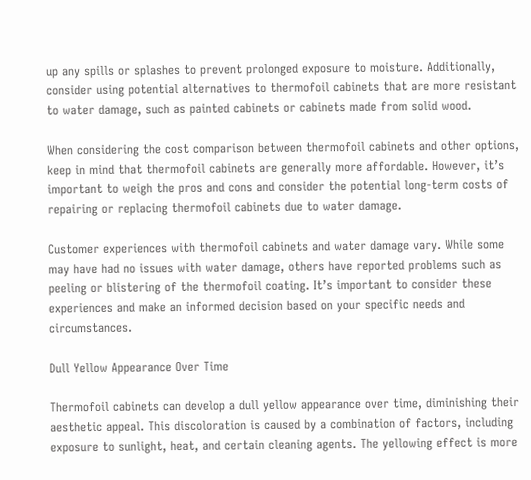up any spills or splashes to prevent prolonged exposure to moisture. Additionally, consider using potential alternatives to thermofoil cabinets that are more resistant to water damage, such as painted cabinets or cabinets made from solid wood.

When considering the cost comparison between thermofoil cabinets and other options, keep in mind that thermofoil cabinets are generally more affordable. However, it’s important to weigh the pros and cons and consider the potential long-term costs of repairing or replacing thermofoil cabinets due to water damage.

Customer experiences with thermofoil cabinets and water damage vary. While some may have had no issues with water damage, others have reported problems such as peeling or blistering of the thermofoil coating. It’s important to consider these experiences and make an informed decision based on your specific needs and circumstances.

Dull Yellow Appearance Over Time

Thermofoil cabinets can develop a dull yellow appearance over time, diminishing their aesthetic appeal. This discoloration is caused by a combination of factors, including exposure to sunlight, heat, and certain cleaning agents. The yellowing effect is more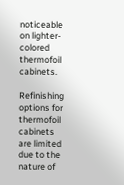noticeable on lighter-colored thermofoil cabinets.

Refinishing options for thermofoil cabinets are limited due to the nature of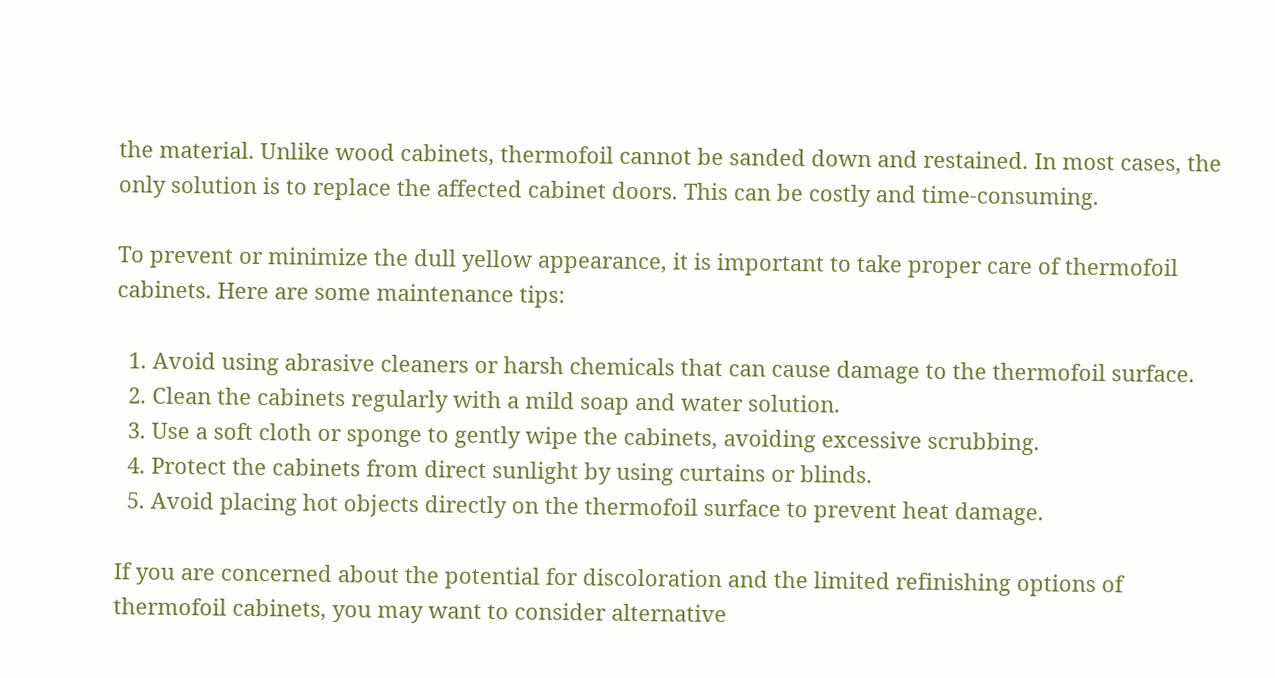the material. Unlike wood cabinets, thermofoil cannot be sanded down and restained. In most cases, the only solution is to replace the affected cabinet doors. This can be costly and time-consuming.

To prevent or minimize the dull yellow appearance, it is important to take proper care of thermofoil cabinets. Here are some maintenance tips:

  1. Avoid using abrasive cleaners or harsh chemicals that can cause damage to the thermofoil surface.
  2. Clean the cabinets regularly with a mild soap and water solution.
  3. Use a soft cloth or sponge to gently wipe the cabinets, avoiding excessive scrubbing.
  4. Protect the cabinets from direct sunlight by using curtains or blinds.
  5. Avoid placing hot objects directly on the thermofoil surface to prevent heat damage.

If you are concerned about the potential for discoloration and the limited refinishing options of thermofoil cabinets, you may want to consider alternative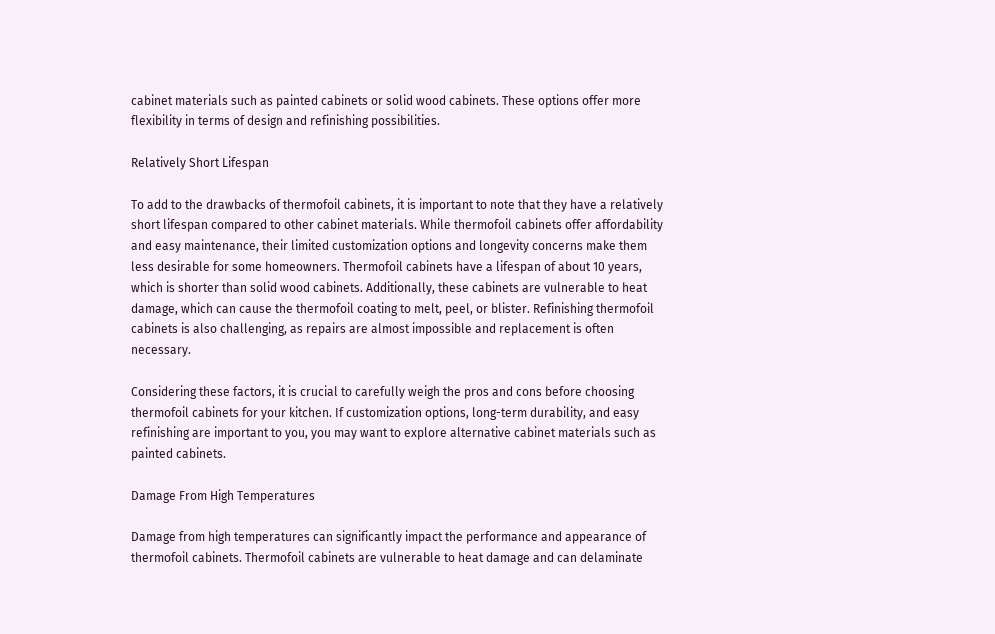cabinet materials such as painted cabinets or solid wood cabinets. These options offer more flexibility in terms of design and refinishing possibilities.

Relatively Short Lifespan

To add to the drawbacks of thermofoil cabinets, it is important to note that they have a relatively short lifespan compared to other cabinet materials. While thermofoil cabinets offer affordability and easy maintenance, their limited customization options and longevity concerns make them less desirable for some homeowners. Thermofoil cabinets have a lifespan of about 10 years, which is shorter than solid wood cabinets. Additionally, these cabinets are vulnerable to heat damage, which can cause the thermofoil coating to melt, peel, or blister. Refinishing thermofoil cabinets is also challenging, as repairs are almost impossible and replacement is often necessary.

Considering these factors, it is crucial to carefully weigh the pros and cons before choosing thermofoil cabinets for your kitchen. If customization options, long-term durability, and easy refinishing are important to you, you may want to explore alternative cabinet materials such as painted cabinets.

Damage From High Temperatures

Damage from high temperatures can significantly impact the performance and appearance of thermofoil cabinets. Thermofoil cabinets are vulnerable to heat damage and can delaminate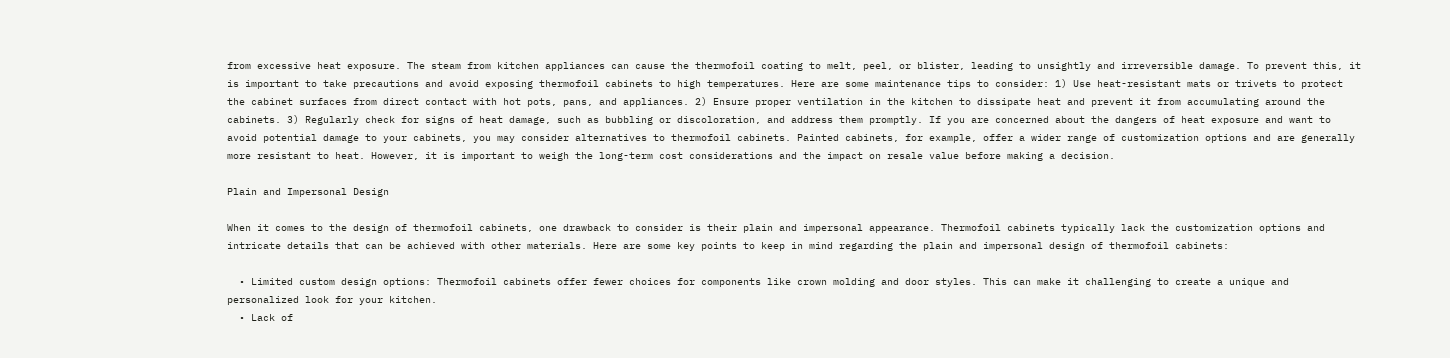from excessive heat exposure. The steam from kitchen appliances can cause the thermofoil coating to melt, peel, or blister, leading to unsightly and irreversible damage. To prevent this, it is important to take precautions and avoid exposing thermofoil cabinets to high temperatures. Here are some maintenance tips to consider: 1) Use heat-resistant mats or trivets to protect the cabinet surfaces from direct contact with hot pots, pans, and appliances. 2) Ensure proper ventilation in the kitchen to dissipate heat and prevent it from accumulating around the cabinets. 3) Regularly check for signs of heat damage, such as bubbling or discoloration, and address them promptly. If you are concerned about the dangers of heat exposure and want to avoid potential damage to your cabinets, you may consider alternatives to thermofoil cabinets. Painted cabinets, for example, offer a wider range of customization options and are generally more resistant to heat. However, it is important to weigh the long-term cost considerations and the impact on resale value before making a decision.

Plain and Impersonal Design

When it comes to the design of thermofoil cabinets, one drawback to consider is their plain and impersonal appearance. Thermofoil cabinets typically lack the customization options and intricate details that can be achieved with other materials. Here are some key points to keep in mind regarding the plain and impersonal design of thermofoil cabinets:

  • Limited custom design options: Thermofoil cabinets offer fewer choices for components like crown molding and door styles. This can make it challenging to create a unique and personalized look for your kitchen.
  • Lack of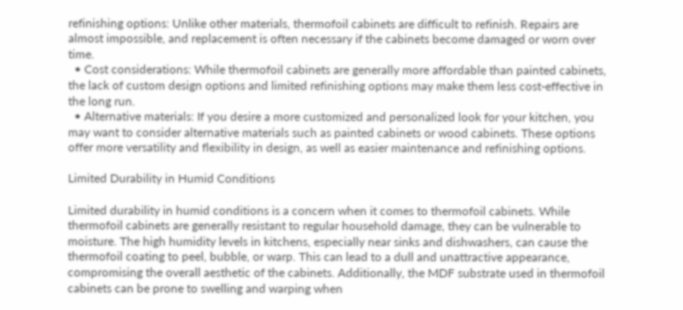refinishing options: Unlike other materials, thermofoil cabinets are difficult to refinish. Repairs are almost impossible, and replacement is often necessary if the cabinets become damaged or worn over time.
  • Cost considerations: While thermofoil cabinets are generally more affordable than painted cabinets, the lack of custom design options and limited refinishing options may make them less cost-effective in the long run.
  • Alternative materials: If you desire a more customized and personalized look for your kitchen, you may want to consider alternative materials such as painted cabinets or wood cabinets. These options offer more versatility and flexibility in design, as well as easier maintenance and refinishing options.

Limited Durability in Humid Conditions

Limited durability in humid conditions is a concern when it comes to thermofoil cabinets. While thermofoil cabinets are generally resistant to regular household damage, they can be vulnerable to moisture. The high humidity levels in kitchens, especially near sinks and dishwashers, can cause the thermofoil coating to peel, bubble, or warp. This can lead to a dull and unattractive appearance, compromising the overall aesthetic of the cabinets. Additionally, the MDF substrate used in thermofoil cabinets can be prone to swelling and warping when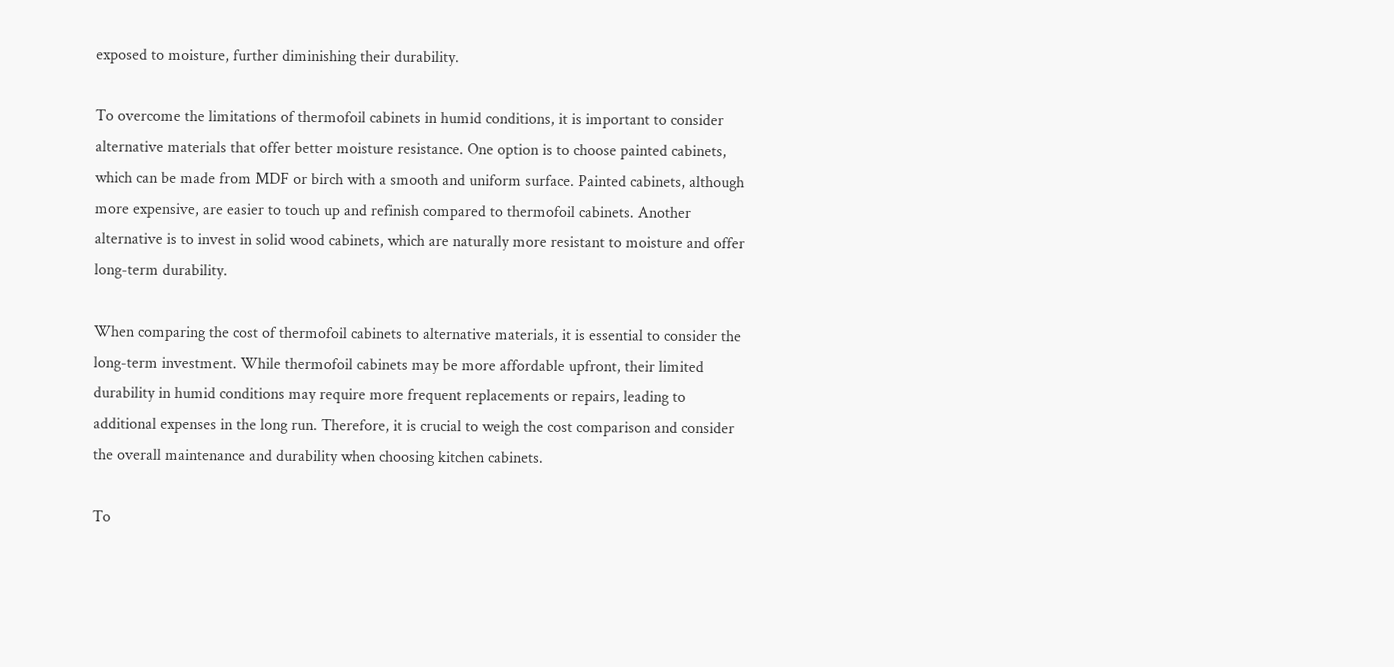exposed to moisture, further diminishing their durability.

To overcome the limitations of thermofoil cabinets in humid conditions, it is important to consider alternative materials that offer better moisture resistance. One option is to choose painted cabinets, which can be made from MDF or birch with a smooth and uniform surface. Painted cabinets, although more expensive, are easier to touch up and refinish compared to thermofoil cabinets. Another alternative is to invest in solid wood cabinets, which are naturally more resistant to moisture and offer long-term durability.

When comparing the cost of thermofoil cabinets to alternative materials, it is essential to consider the long-term investment. While thermofoil cabinets may be more affordable upfront, their limited durability in humid conditions may require more frequent replacements or repairs, leading to additional expenses in the long run. Therefore, it is crucial to weigh the cost comparison and consider the overall maintenance and durability when choosing kitchen cabinets.

To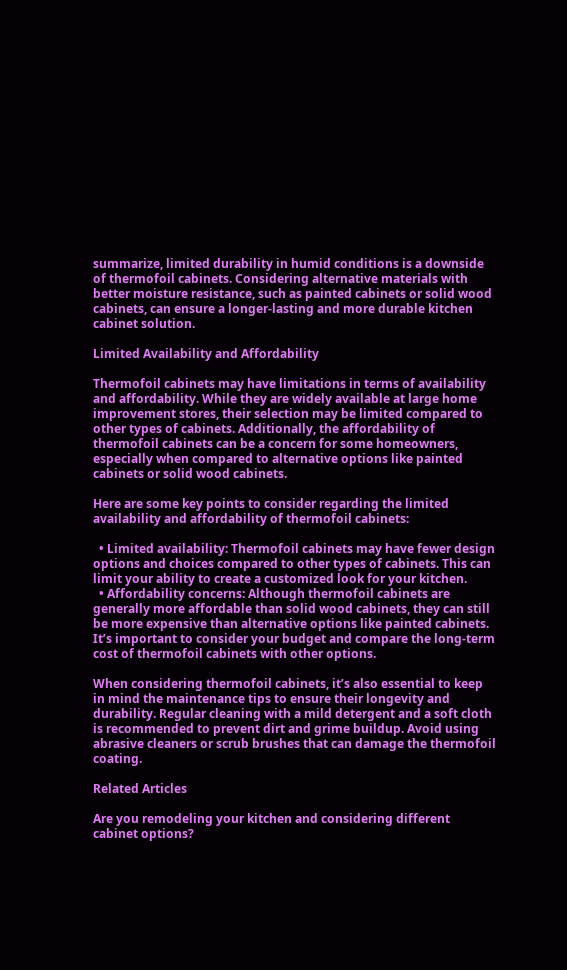summarize, limited durability in humid conditions is a downside of thermofoil cabinets. Considering alternative materials with better moisture resistance, such as painted cabinets or solid wood cabinets, can ensure a longer-lasting and more durable kitchen cabinet solution.

Limited Availability and Affordability

Thermofoil cabinets may have limitations in terms of availability and affordability. While they are widely available at large home improvement stores, their selection may be limited compared to other types of cabinets. Additionally, the affordability of thermofoil cabinets can be a concern for some homeowners, especially when compared to alternative options like painted cabinets or solid wood cabinets.

Here are some key points to consider regarding the limited availability and affordability of thermofoil cabinets:

  • Limited availability: Thermofoil cabinets may have fewer design options and choices compared to other types of cabinets. This can limit your ability to create a customized look for your kitchen.
  • Affordability concerns: Although thermofoil cabinets are generally more affordable than solid wood cabinets, they can still be more expensive than alternative options like painted cabinets. It’s important to consider your budget and compare the long-term cost of thermofoil cabinets with other options.

When considering thermofoil cabinets, it’s also essential to keep in mind the maintenance tips to ensure their longevity and durability. Regular cleaning with a mild detergent and a soft cloth is recommended to prevent dirt and grime buildup. Avoid using abrasive cleaners or scrub brushes that can damage the thermofoil coating.

Related Articles

Are you remodeling your kitchen and considering different cabinet options?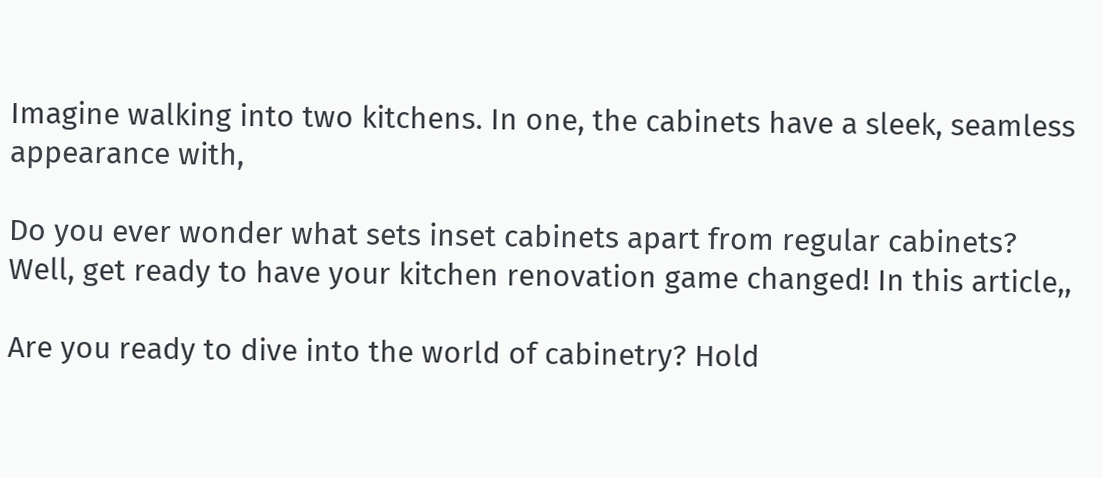Imagine walking into two kitchens. In one, the cabinets have a sleek, seamless appearance with,

Do you ever wonder what sets inset cabinets apart from regular cabinets? Well, get ready to have your kitchen renovation game changed! In this article,,

Are you ready to dive into the world of cabinetry? Hold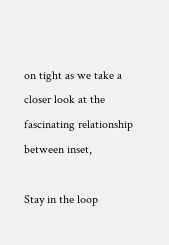on tight as we take a closer look at the fascinating relationship between inset,

Stay in the loop